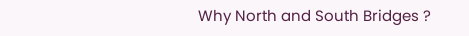Why North and South Bridges ?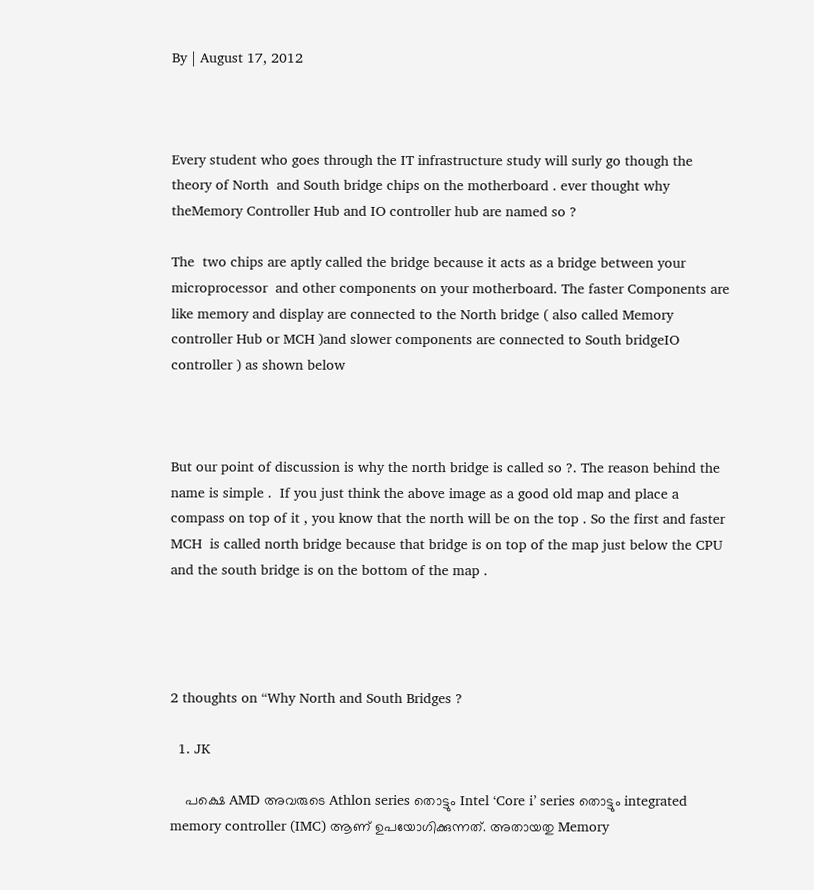By | August 17, 2012



Every student who goes through the IT infrastructure study will surly go though the theory of North  and South bridge chips on the motherboard . ever thought why theMemory Controller Hub and IO controller hub are named so ?

The  two chips are aptly called the bridge because it acts as a bridge between your microprocessor  and other components on your motherboard. The faster Components are like memory and display are connected to the North bridge ( also called Memory controller Hub or MCH )and slower components are connected to South bridgeIO controller ) as shown below



But our point of discussion is why the north bridge is called so ?. The reason behind the name is simple .  If you just think the above image as a good old map and place a compass on top of it , you know that the north will be on the top . So the first and faster MCH  is called north bridge because that bridge is on top of the map just below the CPU and the south bridge is on the bottom of the map .




2 thoughts on “Why North and South Bridges ?

  1. JK

    പക്ഷെ AMD അവരുടെ Athlon series തൊട്ടും Intel ‘Core i’ series തൊട്ടും integrated memory controller (IMC) ആണ് ഉപയോഗിക്കുന്നത്. അതായതു Memory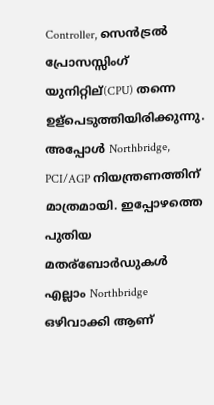Controller, സെന്‍ട്രല്‍ പ്രോസസ്സിംഗ് യുനിറ്റില്‌(CPU) തന്നെ ഉള്പെടുത്തിയിരിക്കുന്നു. അപ്പോള്‍ Northbridge, PCI/AGP നിയന്ത്രണത്തിന് മാത്രമായി. ഇപ്പോഴത്തെ പുതിയ മതര്ബോര്‍ഡുകള്‍ എല്ലാം Northbridge ഒഴിവാക്കി ആണ്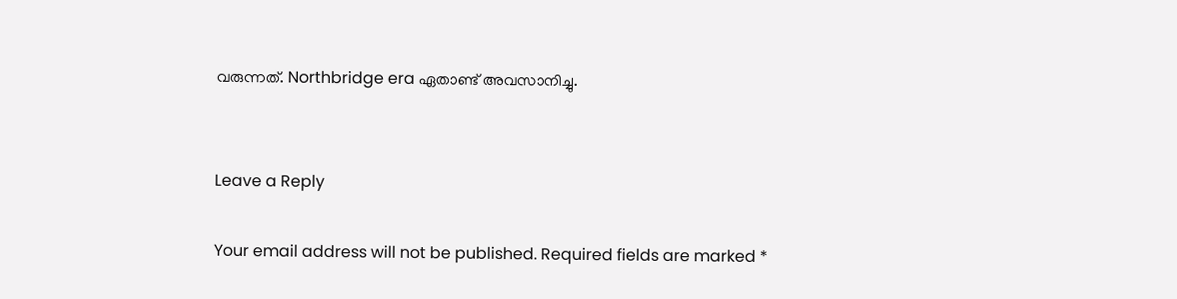വരുന്നത്. Northbridge era ഏതാണ്ട് അവസാനിച്ചു.


Leave a Reply

Your email address will not be published. Required fields are marked *